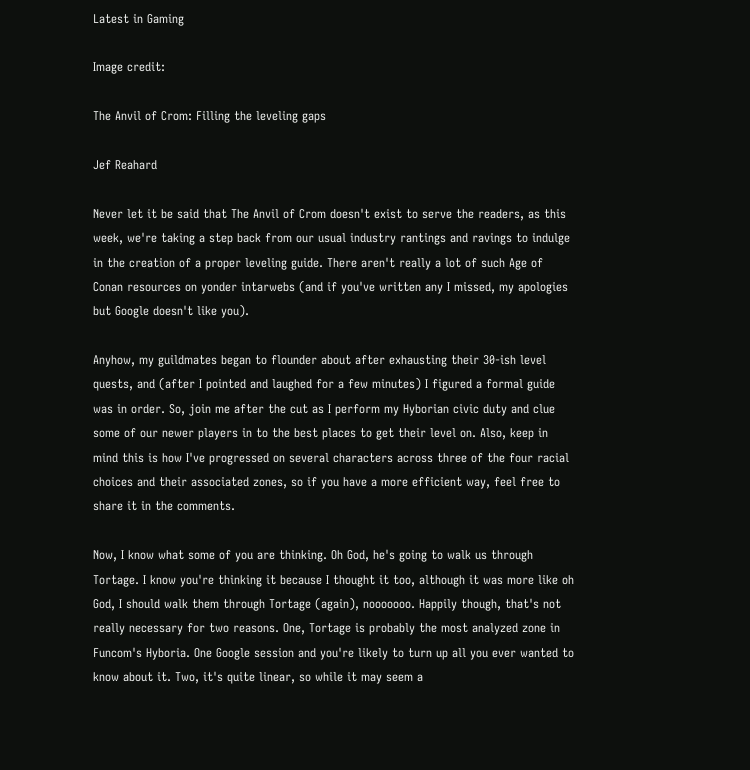Latest in Gaming

Image credit:

The Anvil of Crom: Filling the leveling gaps

Jef Reahard

Never let it be said that The Anvil of Crom doesn't exist to serve the readers, as this week, we're taking a step back from our usual industry rantings and ravings to indulge in the creation of a proper leveling guide. There aren't really a lot of such Age of Conan resources on yonder intarwebs (and if you've written any I missed, my apologies but Google doesn't like you).

Anyhow, my guildmates began to flounder about after exhausting their 30-ish level quests, and (after I pointed and laughed for a few minutes) I figured a formal guide was in order. So, join me after the cut as I perform my Hyborian civic duty and clue some of our newer players in to the best places to get their level on. Also, keep in mind this is how I've progressed on several characters across three of the four racial choices and their associated zones, so if you have a more efficient way, feel free to share it in the comments.

Now, I know what some of you are thinking. Oh God, he's going to walk us through Tortage. I know you're thinking it because I thought it too, although it was more like oh God, I should walk them through Tortage (again), nooooooo. Happily though, that's not really necessary for two reasons. One, Tortage is probably the most analyzed zone in Funcom's Hyboria. One Google session and you're likely to turn up all you ever wanted to know about it. Two, it's quite linear, so while it may seem a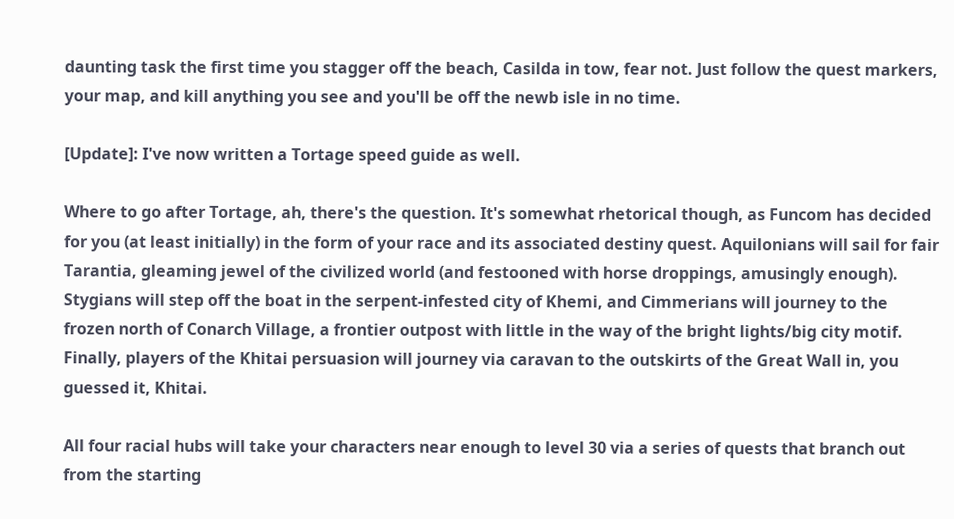daunting task the first time you stagger off the beach, Casilda in tow, fear not. Just follow the quest markers, your map, and kill anything you see and you'll be off the newb isle in no time.

[Update]: I've now written a Tortage speed guide as well.

Where to go after Tortage, ah, there's the question. It's somewhat rhetorical though, as Funcom has decided for you (at least initially) in the form of your race and its associated destiny quest. Aquilonians will sail for fair Tarantia, gleaming jewel of the civilized world (and festooned with horse droppings, amusingly enough). Stygians will step off the boat in the serpent-infested city of Khemi, and Cimmerians will journey to the frozen north of Conarch Village, a frontier outpost with little in the way of the bright lights/big city motif. Finally, players of the Khitai persuasion will journey via caravan to the outskirts of the Great Wall in, you guessed it, Khitai.

All four racial hubs will take your characters near enough to level 30 via a series of quests that branch out from the starting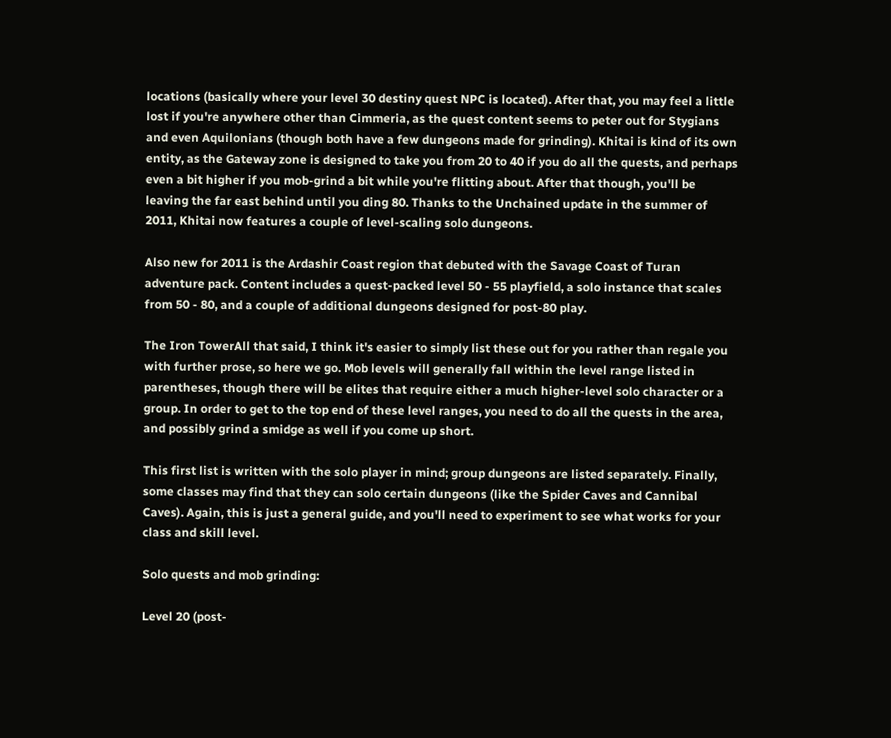locations (basically where your level 30 destiny quest NPC is located). After that, you may feel a little lost if you're anywhere other than Cimmeria, as the quest content seems to peter out for Stygians and even Aquilonians (though both have a few dungeons made for grinding). Khitai is kind of its own entity, as the Gateway zone is designed to take you from 20 to 40 if you do all the quests, and perhaps even a bit higher if you mob-grind a bit while you're flitting about. After that though, you'll be leaving the far east behind until you ding 80. Thanks to the Unchained update in the summer of 2011, Khitai now features a couple of level-scaling solo dungeons.

Also new for 2011 is the Ardashir Coast region that debuted with the Savage Coast of Turan adventure pack. Content includes a quest-packed level 50 - 55 playfield, a solo instance that scales from 50 - 80, and a couple of additional dungeons designed for post-80 play.

The Iron TowerAll that said, I think it's easier to simply list these out for you rather than regale you with further prose, so here we go. Mob levels will generally fall within the level range listed in parentheses, though there will be elites that require either a much higher-level solo character or a group. In order to get to the top end of these level ranges, you need to do all the quests in the area, and possibly grind a smidge as well if you come up short.

This first list is written with the solo player in mind; group dungeons are listed separately. Finally, some classes may find that they can solo certain dungeons (like the Spider Caves and Cannibal Caves). Again, this is just a general guide, and you'll need to experiment to see what works for your class and skill level.

Solo quests and mob grinding:

Level 20 (post-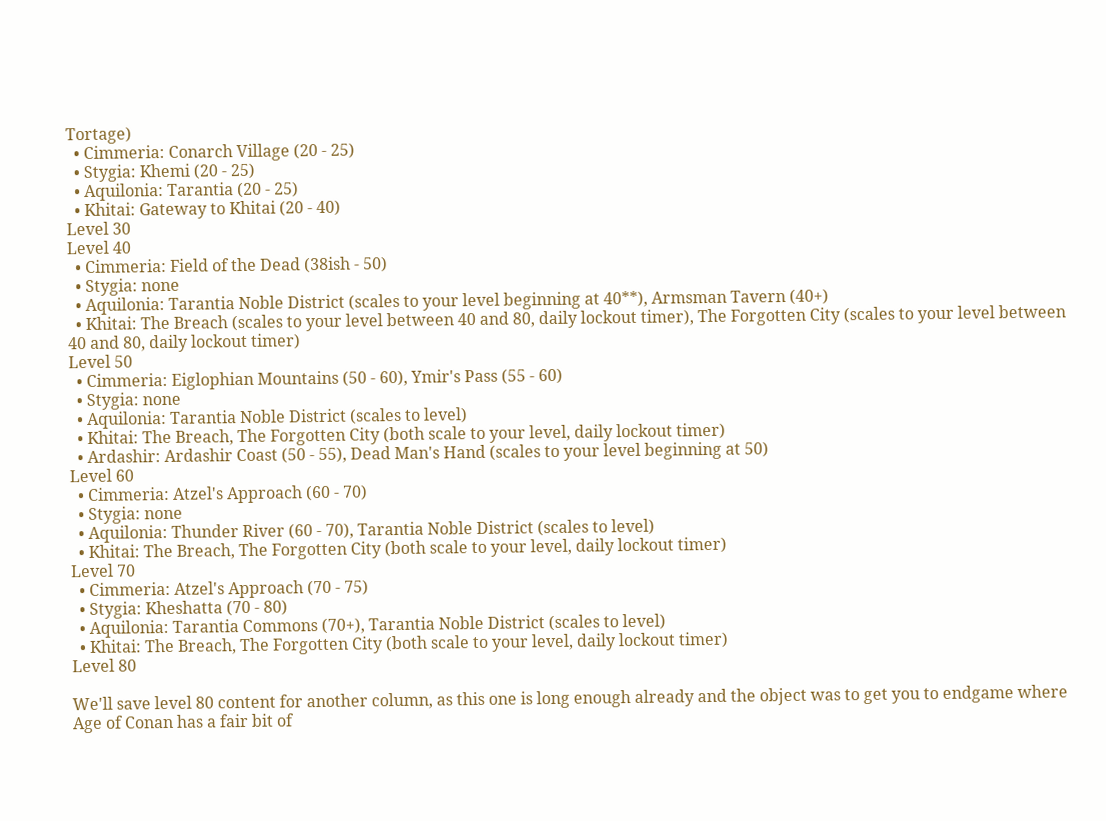Tortage)
  • Cimmeria: Conarch Village (20 - 25)
  • Stygia: Khemi (20 - 25)
  • Aquilonia: Tarantia (20 - 25)
  • Khitai: Gateway to Khitai (20 - 40)
Level 30
Level 40
  • Cimmeria: Field of the Dead (38ish - 50)
  • Stygia: none
  • Aquilonia: Tarantia Noble District (scales to your level beginning at 40**), Armsman Tavern (40+)
  • Khitai: The Breach (scales to your level between 40 and 80, daily lockout timer), The Forgotten City (scales to your level between 40 and 80, daily lockout timer)
Level 50
  • Cimmeria: Eiglophian Mountains (50 - 60), Ymir's Pass (55 - 60)
  • Stygia: none
  • Aquilonia: Tarantia Noble District (scales to level)
  • Khitai: The Breach, The Forgotten City (both scale to your level, daily lockout timer)
  • Ardashir: Ardashir Coast (50 - 55), Dead Man's Hand (scales to your level beginning at 50)
Level 60
  • Cimmeria: Atzel's Approach (60 - 70)
  • Stygia: none
  • Aquilonia: Thunder River (60 - 70), Tarantia Noble District (scales to level)
  • Khitai: The Breach, The Forgotten City (both scale to your level, daily lockout timer)
Level 70
  • Cimmeria: Atzel's Approach (70 - 75)
  • Stygia: Kheshatta (70 - 80)
  • Aquilonia: Tarantia Commons (70+), Tarantia Noble District (scales to level)
  • Khitai: The Breach, The Forgotten City (both scale to your level, daily lockout timer)
Level 80

We'll save level 80 content for another column, as this one is long enough already and the object was to get you to endgame where Age of Conan has a fair bit of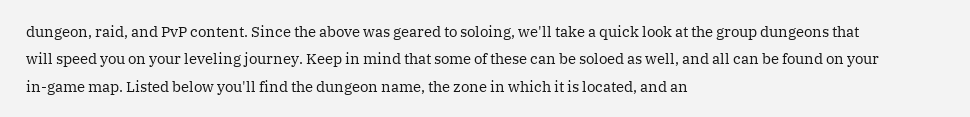dungeon, raid, and PvP content. Since the above was geared to soloing, we'll take a quick look at the group dungeons that will speed you on your leveling journey. Keep in mind that some of these can be soloed as well, and all can be found on your in-game map. Listed below you'll find the dungeon name, the zone in which it is located, and an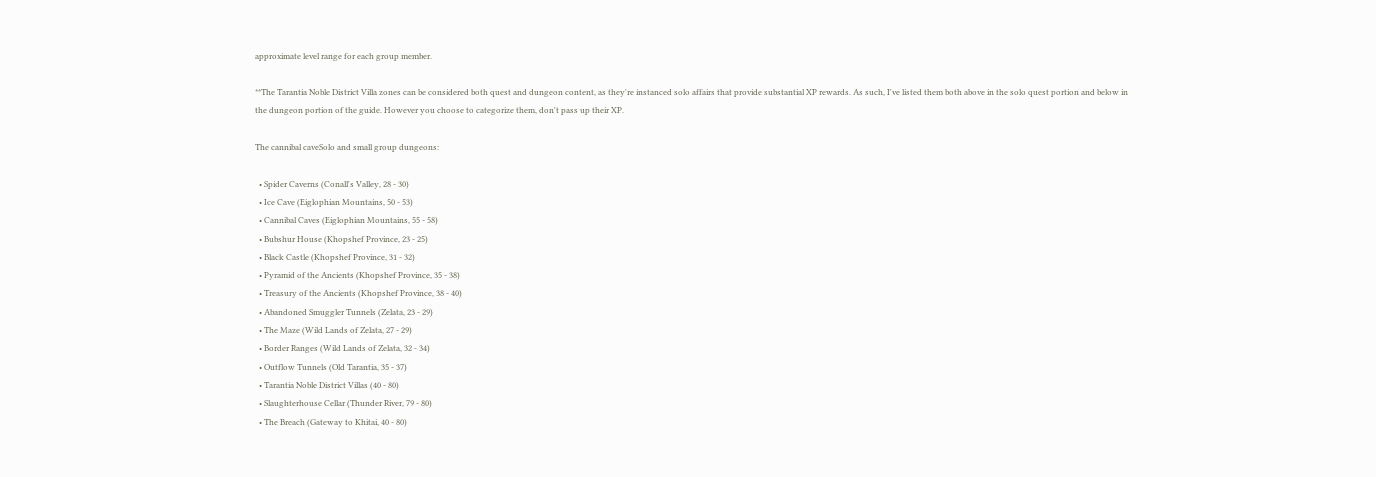approximate level range for each group member.

**The Tarantia Noble District Villa zones can be considered both quest and dungeon content, as they're instanced solo affairs that provide substantial XP rewards. As such, I've listed them both above in the solo quest portion and below in the dungeon portion of the guide. However you choose to categorize them, don't pass up their XP.

The cannibal caveSolo and small group dungeons:

  • Spider Caverns (Conall's Valley, 28 - 30)
  • Ice Cave (Eiglophian Mountains, 50 - 53)
  • Cannibal Caves (Eiglophian Mountains, 55 - 58)
  • Bubshur House (Khopshef Province, 23 - 25)
  • Black Castle (Khopshef Province, 31 - 32)
  • Pyramid of the Ancients (Khopshef Province, 35 - 38)
  • Treasury of the Ancients (Khopshef Province, 38 - 40)
  • Abandoned Smuggler Tunnels (Zelata, 23 - 29)
  • The Maze (Wild Lands of Zelata, 27 - 29)
  • Border Ranges (Wild Lands of Zelata, 32 - 34)
  • Outflow Tunnels (Old Tarantia, 35 - 37)
  • Tarantia Noble District Villas (40 - 80)
  • Slaughterhouse Cellar (Thunder River, 79 - 80)
  • The Breach (Gateway to Khitai, 40 - 80)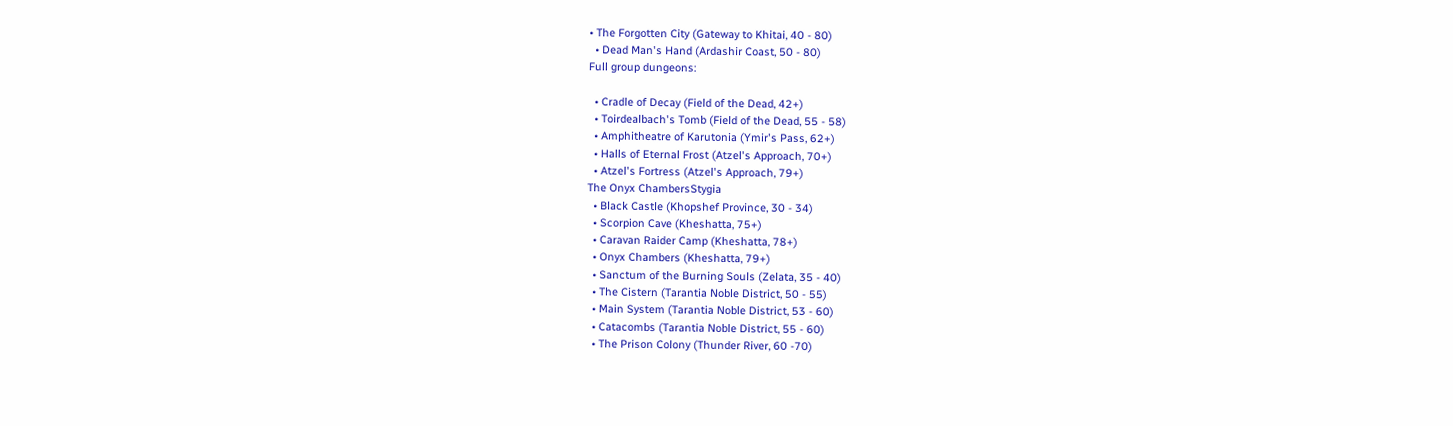• The Forgotten City (Gateway to Khitai, 40 - 80)
  • Dead Man's Hand (Ardashir Coast, 50 - 80)
Full group dungeons:

  • Cradle of Decay (Field of the Dead, 42+)
  • Toirdealbach's Tomb (Field of the Dead, 55 - 58)
  • Amphitheatre of Karutonia (Ymir's Pass, 62+)
  • Halls of Eternal Frost (Atzel's Approach, 70+)
  • Atzel's Fortress (Atzel's Approach, 79+)
The Onyx ChambersStygia
  • Black Castle (Khopshef Province, 30 - 34)
  • Scorpion Cave (Kheshatta, 75+)
  • Caravan Raider Camp (Kheshatta, 78+)
  • Onyx Chambers (Kheshatta, 79+)
  • Sanctum of the Burning Souls (Zelata, 35 - 40)
  • The Cistern (Tarantia Noble District, 50 - 55)
  • Main System (Tarantia Noble District, 53 - 60)
  • Catacombs (Tarantia Noble District, 55 - 60)
  • The Prison Colony (Thunder River, 60 -70)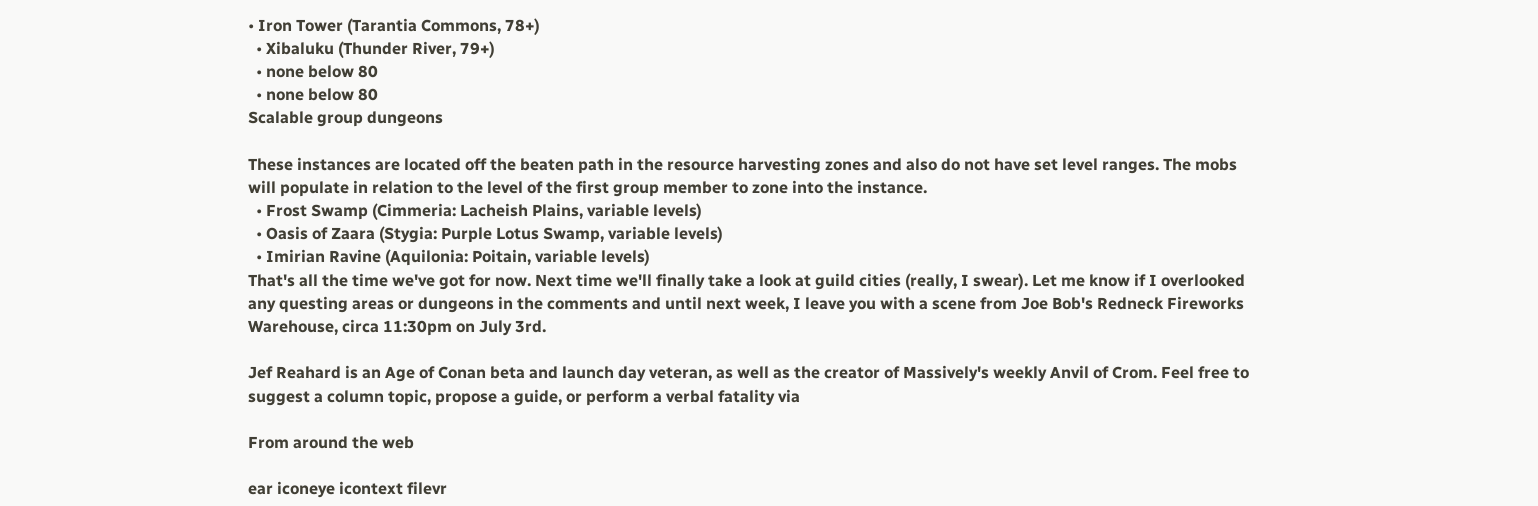• Iron Tower (Tarantia Commons, 78+)
  • Xibaluku (Thunder River, 79+)
  • none below 80
  • none below 80
Scalable group dungeons

These instances are located off the beaten path in the resource harvesting zones and also do not have set level ranges. The mobs will populate in relation to the level of the first group member to zone into the instance.
  • Frost Swamp (Cimmeria: Lacheish Plains, variable levels)
  • Oasis of Zaara (Stygia: Purple Lotus Swamp, variable levels)
  • Imirian Ravine (Aquilonia: Poitain, variable levels)
That's all the time we've got for now. Next time we'll finally take a look at guild cities (really, I swear). Let me know if I overlooked any questing areas or dungeons in the comments and until next week, I leave you with a scene from Joe Bob's Redneck Fireworks Warehouse, circa 11:30pm on July 3rd.

Jef Reahard is an Age of Conan beta and launch day veteran, as well as the creator of Massively's weekly Anvil of Crom. Feel free to suggest a column topic, propose a guide, or perform a verbal fatality via

From around the web

ear iconeye icontext filevr